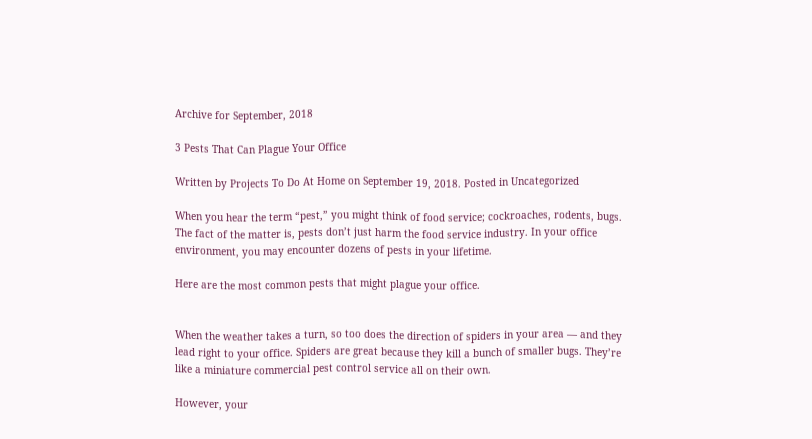Archive for September, 2018

3 Pests That Can Plague Your Office

Written by Projects To Do At Home on September 19, 2018. Posted in Uncategorized

When you hear the term “pest,” you might think of food service; cockroaches, rodents, bugs. The fact of the matter is, pests don’t just harm the food service industry. In your office environment, you may encounter dozens of pests in your lifetime.

Here are the most common pests that might plague your office.


When the weather takes a turn, so too does the direction of spiders in your area — and they lead right to your office. Spiders are great because they kill a bunch of smaller bugs. They’re like a miniature commercial pest control service all on their own.

However, your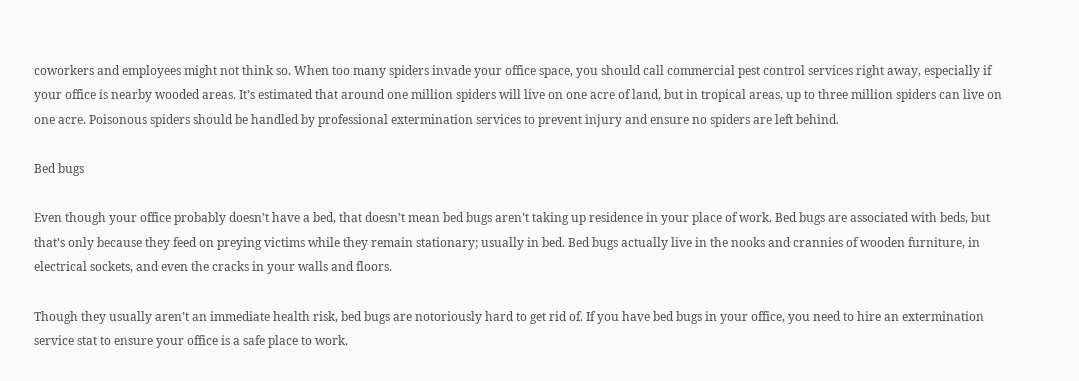coworkers and employees might not think so. When too many spiders invade your office space, you should call commercial pest control services right away, especially if your office is nearby wooded areas. It’s estimated that around one million spiders will live on one acre of land, but in tropical areas, up to three million spiders can live on one acre. Poisonous spiders should be handled by professional extermination services to prevent injury and ensure no spiders are left behind.

Bed bugs

Even though your office probably doesn’t have a bed, that doesn’t mean bed bugs aren’t taking up residence in your place of work. Bed bugs are associated with beds, but that’s only because they feed on preying victims while they remain stationary; usually in bed. Bed bugs actually live in the nooks and crannies of wooden furniture, in electrical sockets, and even the cracks in your walls and floors.

Though they usually aren’t an immediate health risk, bed bugs are notoriously hard to get rid of. If you have bed bugs in your office, you need to hire an extermination service stat to ensure your office is a safe place to work.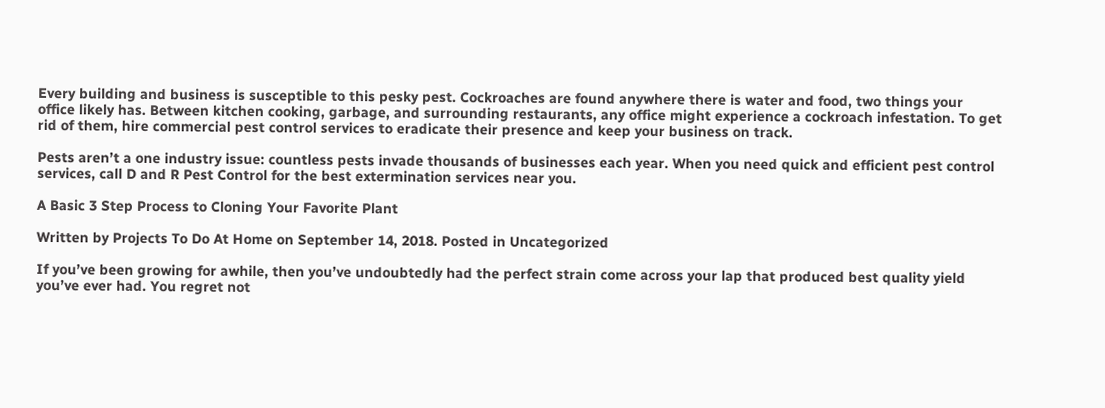Every building and business is susceptible to this pesky pest. Cockroaches are found anywhere there is water and food, two things your office likely has. Between kitchen cooking, garbage, and surrounding restaurants, any office might experience a cockroach infestation. To get rid of them, hire commercial pest control services to eradicate their presence and keep your business on track.

Pests aren’t a one industry issue: countless pests invade thousands of businesses each year. When you need quick and efficient pest control services, call D and R Pest Control for the best extermination services near you.

A Basic 3 Step Process to Cloning Your Favorite Plant

Written by Projects To Do At Home on September 14, 2018. Posted in Uncategorized

If you’ve been growing for awhile, then you’ve undoubtedly had the perfect strain come across your lap that produced best quality yield you’ve ever had. You regret not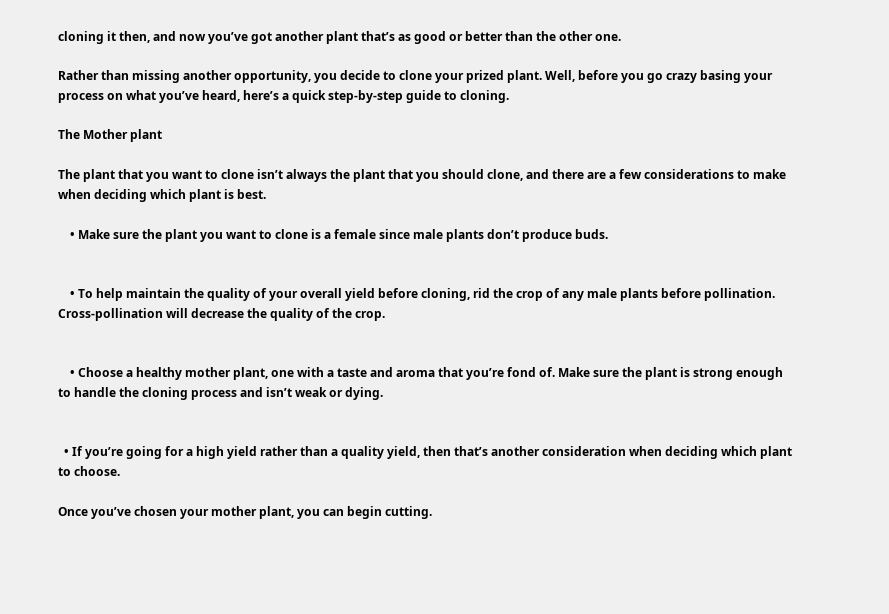cloning it then, and now you’ve got another plant that’s as good or better than the other one.

Rather than missing another opportunity, you decide to clone your prized plant. Well, before you go crazy basing your process on what you’ve heard, here’s a quick step-by-step guide to cloning.

The Mother plant

The plant that you want to clone isn’t always the plant that you should clone, and there are a few considerations to make when deciding which plant is best.

    • Make sure the plant you want to clone is a female since male plants don’t produce buds.


    • To help maintain the quality of your overall yield before cloning, rid the crop of any male plants before pollination. Cross-pollination will decrease the quality of the crop.


    • Choose a healthy mother plant, one with a taste and aroma that you’re fond of. Make sure the plant is strong enough to handle the cloning process and isn’t weak or dying.


  • If you’re going for a high yield rather than a quality yield, then that’s another consideration when deciding which plant to choose.

Once you’ve chosen your mother plant, you can begin cutting.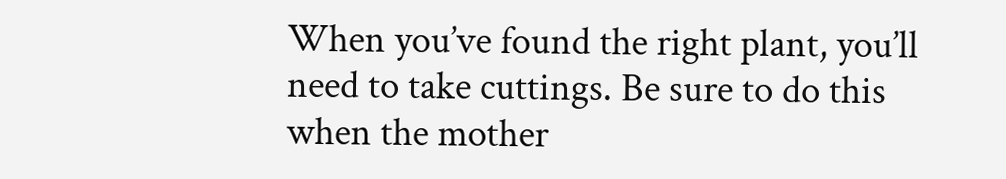When you’ve found the right plant, you’ll need to take cuttings. Be sure to do this when the mother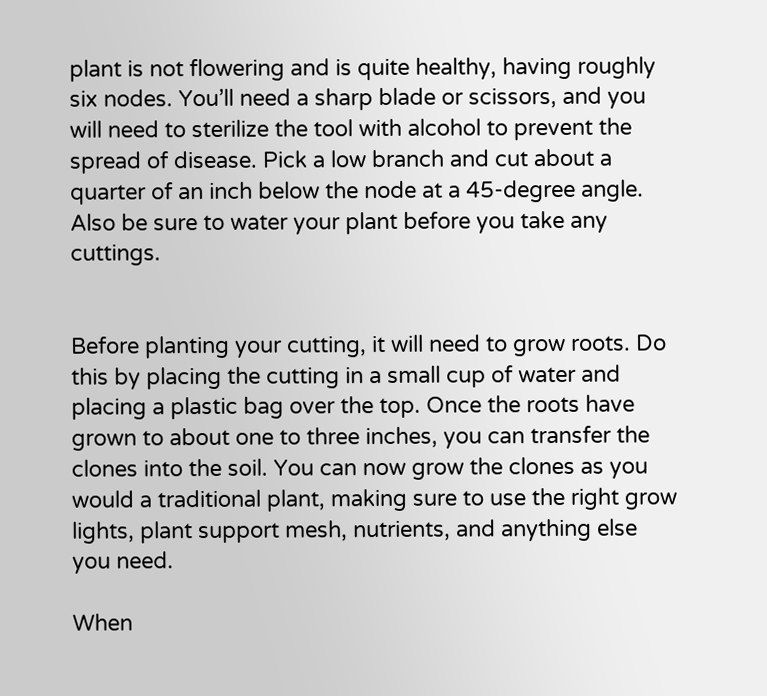plant is not flowering and is quite healthy, having roughly six nodes. You’ll need a sharp blade or scissors, and you will need to sterilize the tool with alcohol to prevent the spread of disease. Pick a low branch and cut about a quarter of an inch below the node at a 45-degree angle. Also be sure to water your plant before you take any cuttings.


Before planting your cutting, it will need to grow roots. Do this by placing the cutting in a small cup of water and placing a plastic bag over the top. Once the roots have grown to about one to three inches, you can transfer the clones into the soil. You can now grow the clones as you would a traditional plant, making sure to use the right grow lights, plant support mesh, nutrients, and anything else you need.

When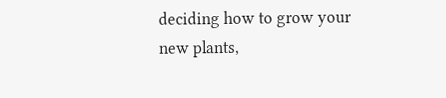deciding how to grow your new plants,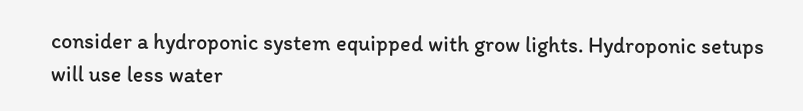consider a hydroponic system equipped with grow lights. Hydroponic setups will use less water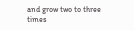and grow two to three times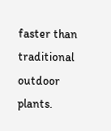faster than traditional outdoor plants.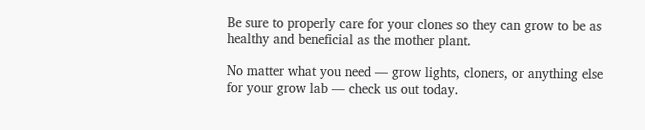Be sure to properly care for your clones so they can grow to be as healthy and beneficial as the mother plant.

No matter what you need — grow lights, cloners, or anything else for your grow lab — check us out today.